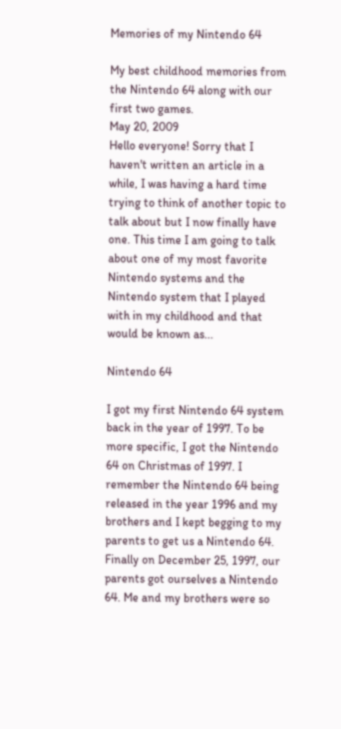Memories of my Nintendo 64

My best childhood memories from the Nintendo 64 along with our first two games.
May 20, 2009
Hello everyone! Sorry that I haven't written an article in a while, I was having a hard time trying to think of another topic to talk about but I now finally have one. This time I am going to talk about one of my most favorite Nintendo systems and the Nintendo system that I played with in my childhood and that would be known as...

Nintendo 64

I got my first Nintendo 64 system back in the year of 1997. To be more specific, I got the Nintendo 64 on Christmas of 1997. I remember the Nintendo 64 being released in the year 1996 and my brothers and I kept begging to my parents to get us a Nintendo 64. Finally on December 25, 1997, our parents got ourselves a Nintendo 64. Me and my brothers were so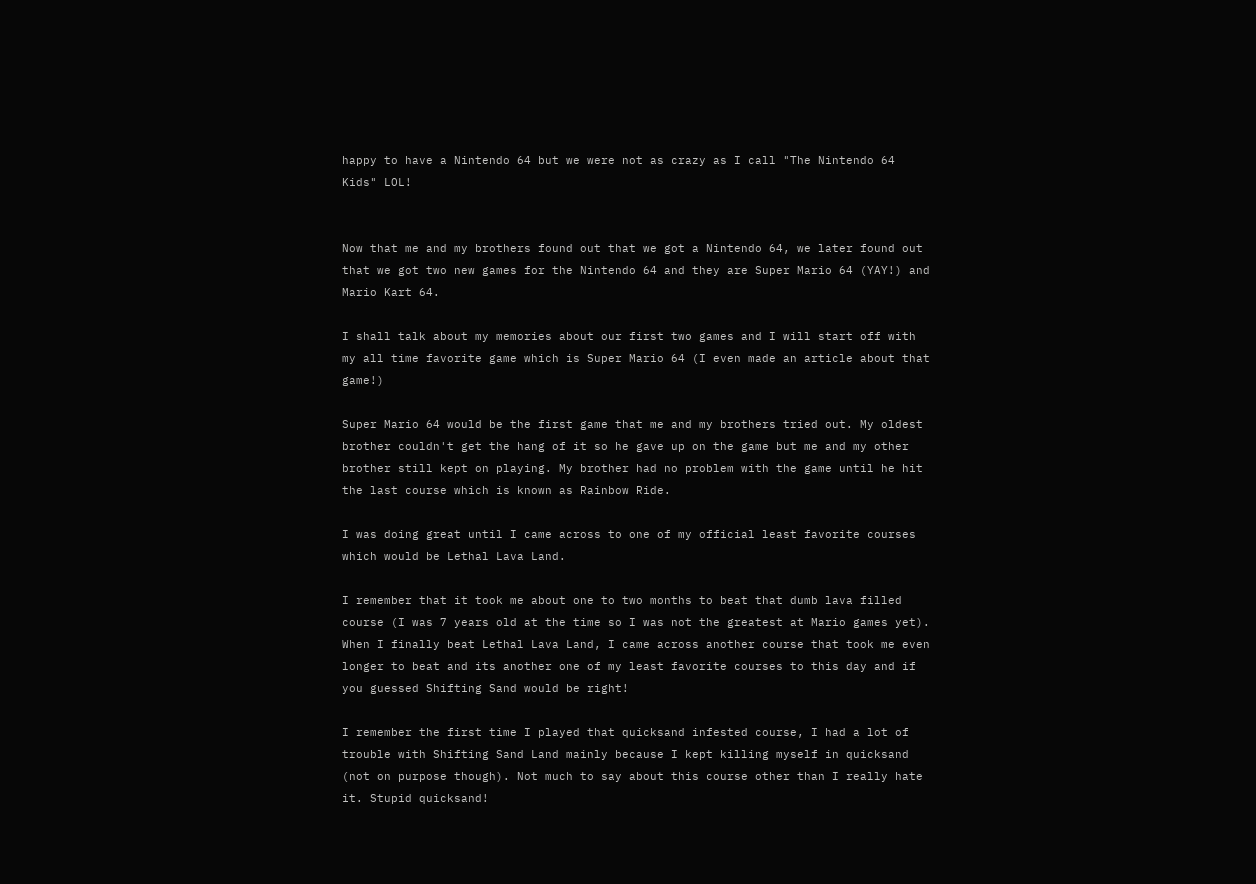happy to have a Nintendo 64 but we were not as crazy as I call "The Nintendo 64 Kids" LOL!


Now that me and my brothers found out that we got a Nintendo 64, we later found out that we got two new games for the Nintendo 64 and they are Super Mario 64 (YAY!) and Mario Kart 64.

I shall talk about my memories about our first two games and I will start off with my all time favorite game which is Super Mario 64 (I even made an article about that game!)

Super Mario 64 would be the first game that me and my brothers tried out. My oldest brother couldn't get the hang of it so he gave up on the game but me and my other brother still kept on playing. My brother had no problem with the game until he hit the last course which is known as Rainbow Ride.

I was doing great until I came across to one of my official least favorite courses which would be Lethal Lava Land.

I remember that it took me about one to two months to beat that dumb lava filled course (I was 7 years old at the time so I was not the greatest at Mario games yet). When I finally beat Lethal Lava Land, I came across another course that took me even longer to beat and its another one of my least favorite courses to this day and if you guessed Shifting Sand would be right!

I remember the first time I played that quicksand infested course, I had a lot of trouble with Shifting Sand Land mainly because I kept killing myself in quicksand (not on purpose though). Not much to say about this course other than I really hate it. Stupid quicksand!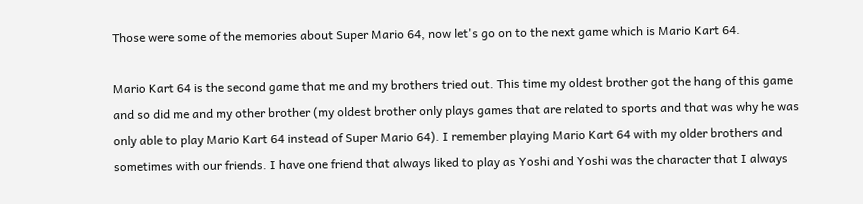Those were some of the memories about Super Mario 64, now let's go on to the next game which is Mario Kart 64.

Mario Kart 64 is the second game that me and my brothers tried out. This time my oldest brother got the hang of this game and so did me and my other brother (my oldest brother only plays games that are related to sports and that was why he was only able to play Mario Kart 64 instead of Super Mario 64). I remember playing Mario Kart 64 with my older brothers and sometimes with our friends. I have one friend that always liked to play as Yoshi and Yoshi was the character that I always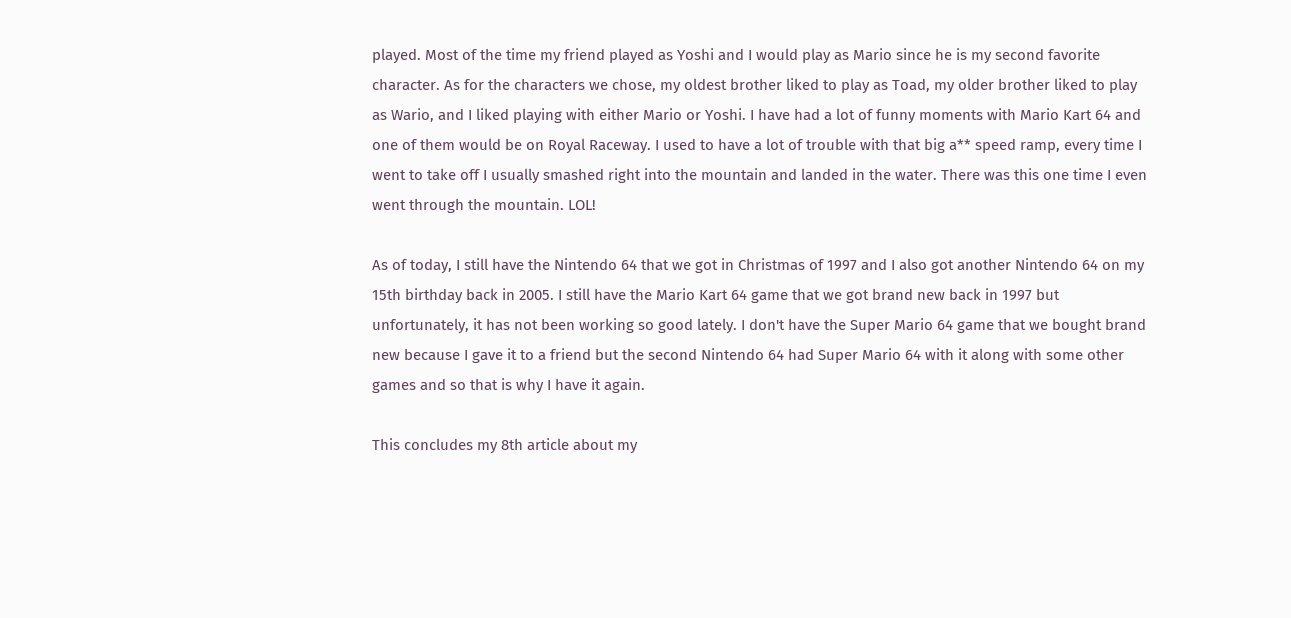played. Most of the time my friend played as Yoshi and I would play as Mario since he is my second favorite character. As for the characters we chose, my oldest brother liked to play as Toad, my older brother liked to play as Wario, and I liked playing with either Mario or Yoshi. I have had a lot of funny moments with Mario Kart 64 and one of them would be on Royal Raceway. I used to have a lot of trouble with that big a** speed ramp, every time I went to take off I usually smashed right into the mountain and landed in the water. There was this one time I even went through the mountain. LOL!

As of today, I still have the Nintendo 64 that we got in Christmas of 1997 and I also got another Nintendo 64 on my 15th birthday back in 2005. I still have the Mario Kart 64 game that we got brand new back in 1997 but unfortunately, it has not been working so good lately. I don't have the Super Mario 64 game that we bought brand new because I gave it to a friend but the second Nintendo 64 had Super Mario 64 with it along with some other games and so that is why I have it again.

This concludes my 8th article about my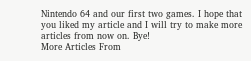Nintendo 64 and our first two games. I hope that you liked my article and I will try to make more articles from now on. Bye!
More Articles From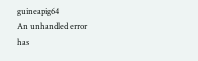guineapig64
An unhandled error has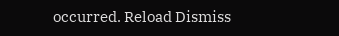occurred. Reload Dismiss